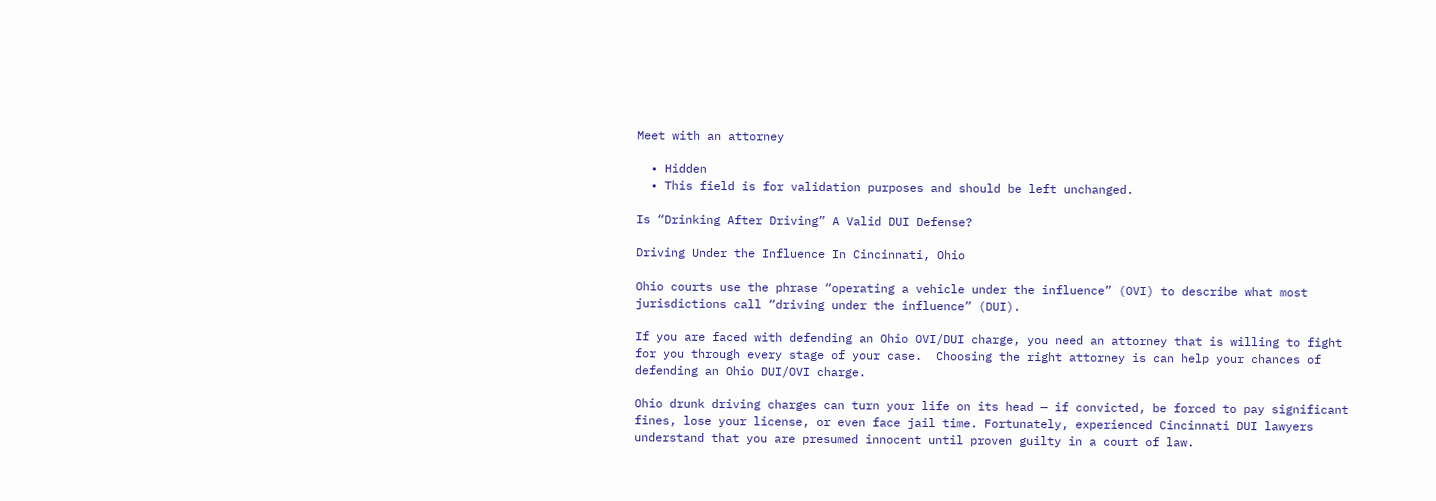Meet with an attorney

  • Hidden
  • This field is for validation purposes and should be left unchanged.

Is “Drinking After Driving” A Valid DUI Defense?

Driving Under the Influence In Cincinnati, Ohio

Ohio courts use the phrase “operating a vehicle under the influence” (OVI) to describe what most jurisdictions call “driving under the influence” (DUI).

If you are faced with defending an Ohio OVI/DUI charge, you need an attorney that is willing to fight for you through every stage of your case.  Choosing the right attorney is can help your chances of defending an Ohio DUI/OVI charge.

Ohio drunk driving charges can turn your life on its head — if convicted, be forced to pay significant fines, lose your license, or even face jail time. Fortunately, experienced Cincinnati DUI lawyers understand that you are presumed innocent until proven guilty in a court of law.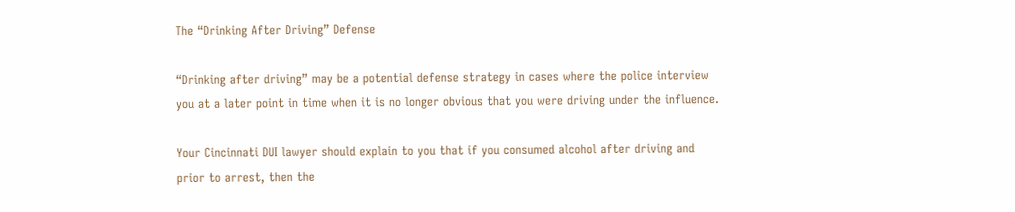The “Drinking After Driving” Defense

“Drinking after driving” may be a potential defense strategy in cases where the police interview you at a later point in time when it is no longer obvious that you were driving under the influence.

Your Cincinnati DUI lawyer should explain to you that if you consumed alcohol after driving and prior to arrest, then the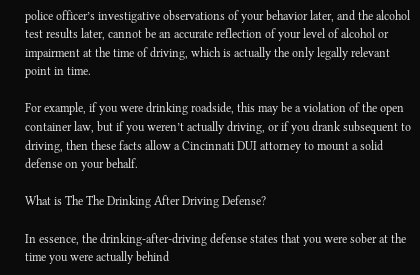police officer’s investigative observations of your behavior later, and the alcohol test results later, cannot be an accurate reflection of your level of alcohol or impairment at the time of driving, which is actually the only legally relevant point in time.

For example, if you were drinking roadside, this may be a violation of the open container law, but if you weren’t actually driving, or if you drank subsequent to driving, then these facts allow a Cincinnati DUI attorney to mount a solid defense on your behalf.

What is The The Drinking After Driving Defense?

In essence, the drinking-after-driving defense states that you were sober at the time you were actually behind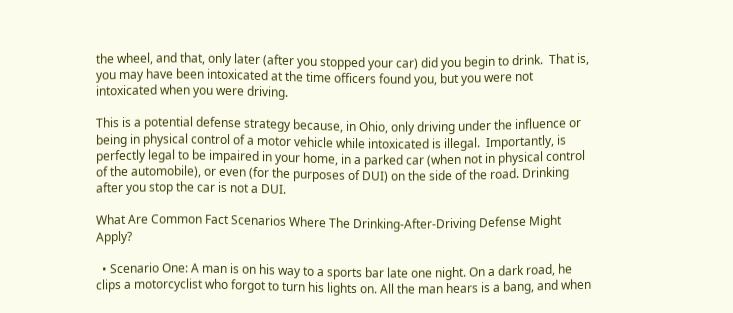the wheel, and that, only later (after you stopped your car) did you begin to drink.  That is, you may have been intoxicated at the time officers found you, but you were not intoxicated when you were driving.

This is a potential defense strategy because, in Ohio, only driving under the influence or being in physical control of a motor vehicle while intoxicated is illegal.  Importantly, is perfectly legal to be impaired in your home, in a parked car (when not in physical control of the automobile), or even (for the purposes of DUI) on the side of the road. Drinking after you stop the car is not a DUI.

What Are Common Fact Scenarios Where The Drinking-After-Driving Defense Might Apply?

  • Scenario One: A man is on his way to a sports bar late one night. On a dark road, he clips a motorcyclist who forgot to turn his lights on. All the man hears is a bang, and when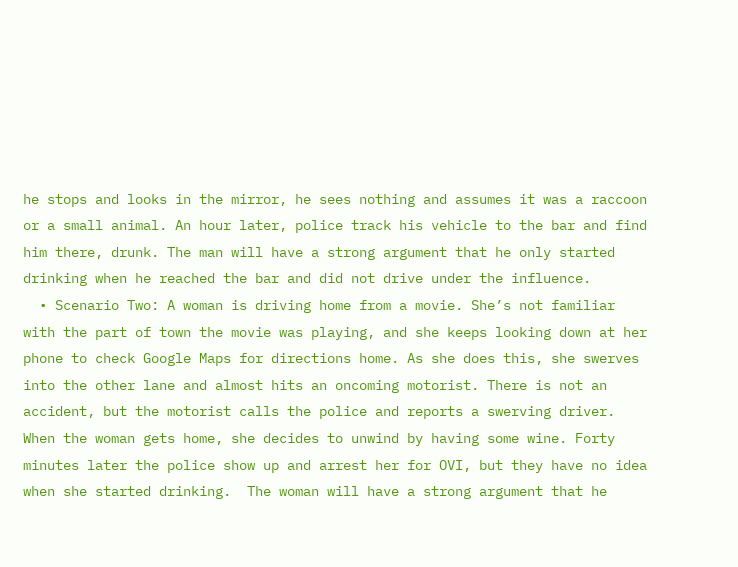he stops and looks in the mirror, he sees nothing and assumes it was a raccoon or a small animal. An hour later, police track his vehicle to the bar and find him there, drunk. The man will have a strong argument that he only started drinking when he reached the bar and did not drive under the influence.
  • Scenario Two: A woman is driving home from a movie. She’s not familiar with the part of town the movie was playing, and she keeps looking down at her phone to check Google Maps for directions home. As she does this, she swerves into the other lane and almost hits an oncoming motorist. There is not an accident, but the motorist calls the police and reports a swerving driver. When the woman gets home, she decides to unwind by having some wine. Forty minutes later the police show up and arrest her for OVI, but they have no idea when she started drinking.  The woman will have a strong argument that he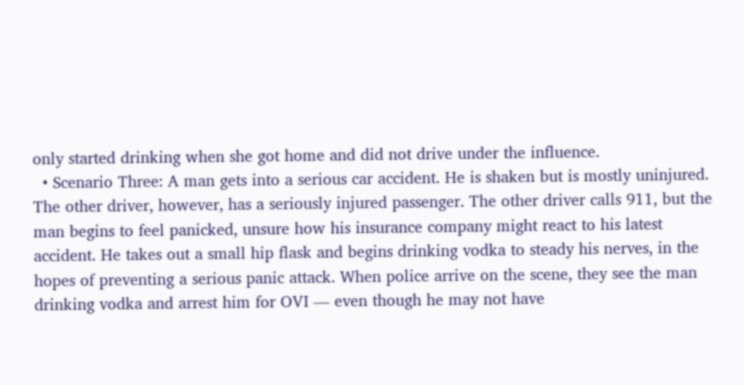only started drinking when she got home and did not drive under the influence.
  • Scenario Three: A man gets into a serious car accident. He is shaken but is mostly uninjured.  The other driver, however, has a seriously injured passenger. The other driver calls 911, but the man begins to feel panicked, unsure how his insurance company might react to his latest accident. He takes out a small hip flask and begins drinking vodka to steady his nerves, in the hopes of preventing a serious panic attack. When police arrive on the scene, they see the man drinking vodka and arrest him for OVI — even though he may not have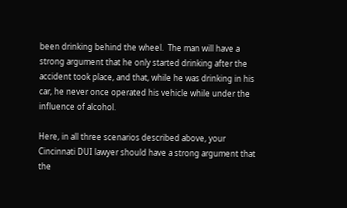been drinking behind the wheel.  The man will have a strong argument that he only started drinking after the accident took place, and that, while he was drinking in his car, he never once operated his vehicle while under the influence of alcohol.

Here, in all three scenarios described above, your Cincinnati DUI lawyer should have a strong argument that the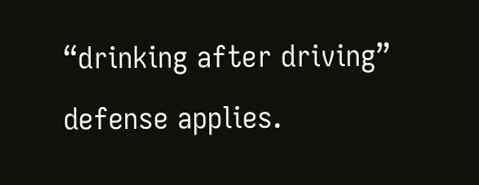“drinking after driving” defense applies.